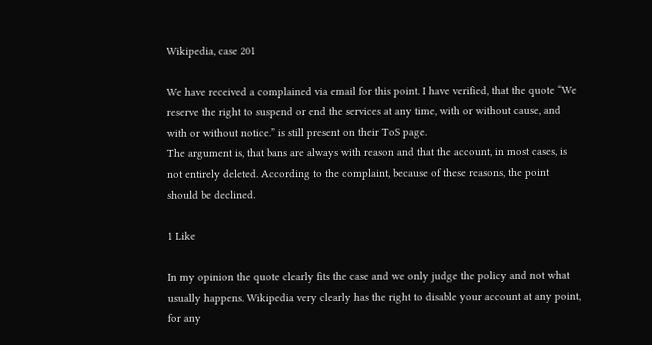Wikipedia, case 201

We have received a complained via email for this point. I have verified, that the quote “We reserve the right to suspend or end the services at any time, with or without cause, and with or without notice.” is still present on their ToS page.
The argument is, that bans are always with reason and that the account, in most cases, is not entirely deleted. According to the complaint, because of these reasons, the point should be declined.

1 Like

In my opinion the quote clearly fits the case and we only judge the policy and not what usually happens. Wikipedia very clearly has the right to disable your account at any point, for any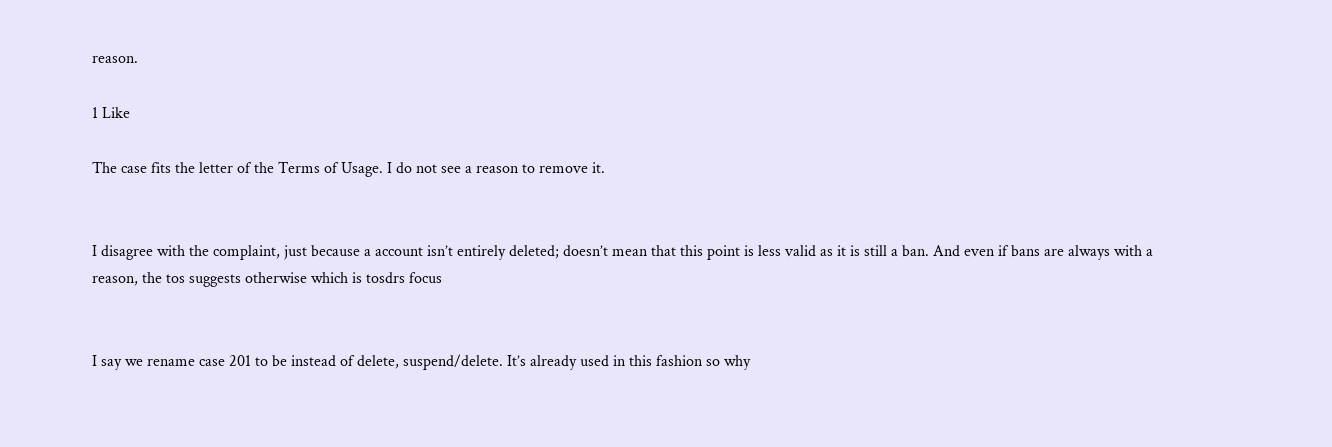reason.

1 Like

The case fits the letter of the Terms of Usage. I do not see a reason to remove it.


I disagree with the complaint, just because a account isn’t entirely deleted; doesn’t mean that this point is less valid as it is still a ban. And even if bans are always with a reason, the tos suggests otherwise which is tosdrs focus


I say we rename case 201 to be instead of delete, suspend/delete. It’s already used in this fashion so why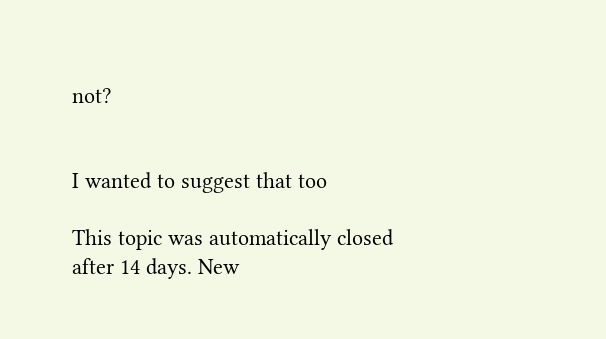not?


I wanted to suggest that too

This topic was automatically closed after 14 days. New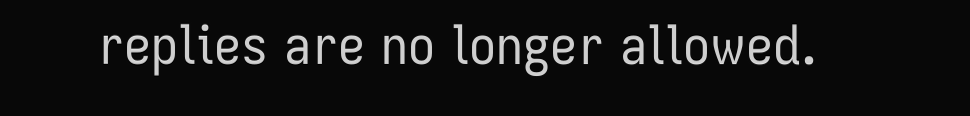replies are no longer allowed.